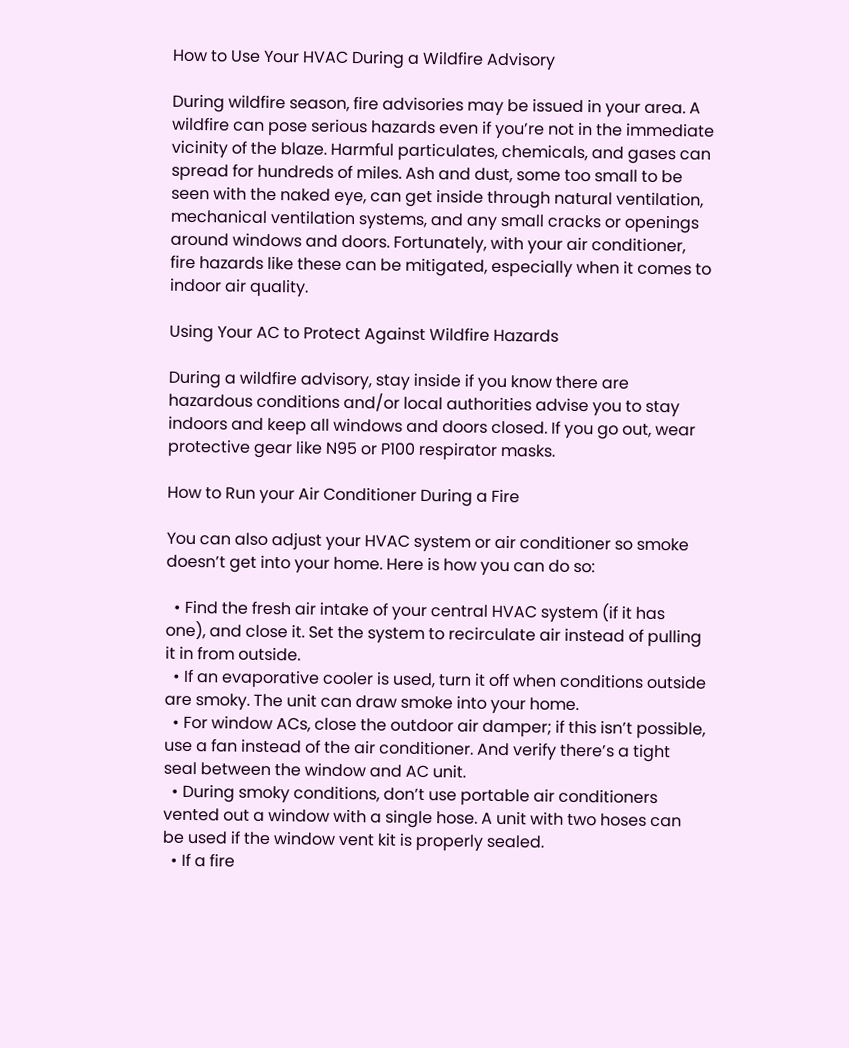How to Use Your HVAC During a Wildfire Advisory

During wildfire season, fire advisories may be issued in your area. A wildfire can pose serious hazards even if you’re not in the immediate vicinity of the blaze. Harmful particulates, chemicals, and gases can spread for hundreds of miles. Ash and dust, some too small to be seen with the naked eye, can get inside through natural ventilation, mechanical ventilation systems, and any small cracks or openings around windows and doors. Fortunately, with your air conditioner, fire hazards like these can be mitigated, especially when it comes to indoor air quality.

Using Your AC to Protect Against Wildfire Hazards

During a wildfire advisory, stay inside if you know there are hazardous conditions and/or local authorities advise you to stay indoors and keep all windows and doors closed. If you go out, wear protective gear like N95 or P100 respirator masks.

How to Run your Air Conditioner During a Fire

You can also adjust your HVAC system or air conditioner so smoke doesn’t get into your home. Here is how you can do so:

  • Find the fresh air intake of your central HVAC system (if it has one), and close it. Set the system to recirculate air instead of pulling it in from outside.
  • If an evaporative cooler is used, turn it off when conditions outside are smoky. The unit can draw smoke into your home.
  • For window ACs, close the outdoor air damper; if this isn’t possible, use a fan instead of the air conditioner. And verify there’s a tight seal between the window and AC unit.
  • During smoky conditions, don’t use portable air conditioners vented out a window with a single hose. A unit with two hoses can be used if the window vent kit is properly sealed.
  • If a fire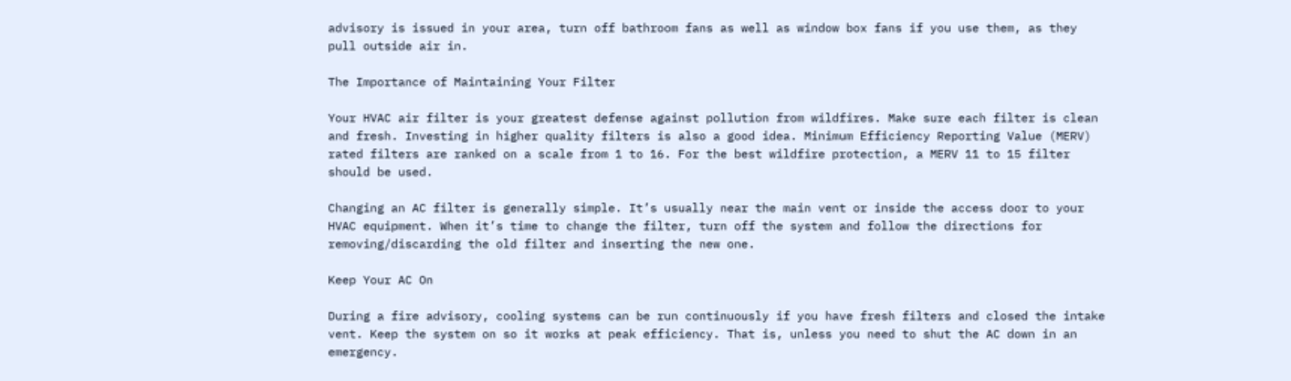advisory is issued in your area, turn off bathroom fans as well as window box fans if you use them, as they pull outside air in.

The Importance of Maintaining Your Filter

Your HVAC air filter is your greatest defense against pollution from wildfires. Make sure each filter is clean and fresh. Investing in higher quality filters is also a good idea. Minimum Efficiency Reporting Value (MERV) rated filters are ranked on a scale from 1 to 16. For the best wildfire protection, a MERV 11 to 15 filter should be used.

Changing an AC filter is generally simple. It’s usually near the main vent or inside the access door to your HVAC equipment. When it’s time to change the filter, turn off the system and follow the directions for removing/discarding the old filter and inserting the new one.

Keep Your AC On

During a fire advisory, cooling systems can be run continuously if you have fresh filters and closed the intake vent. Keep the system on so it works at peak efficiency. That is, unless you need to shut the AC down in an emergency.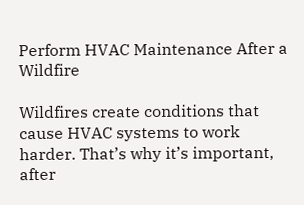Perform HVAC Maintenance After a Wildfire

Wildfires create conditions that cause HVAC systems to work harder. That’s why it’s important, after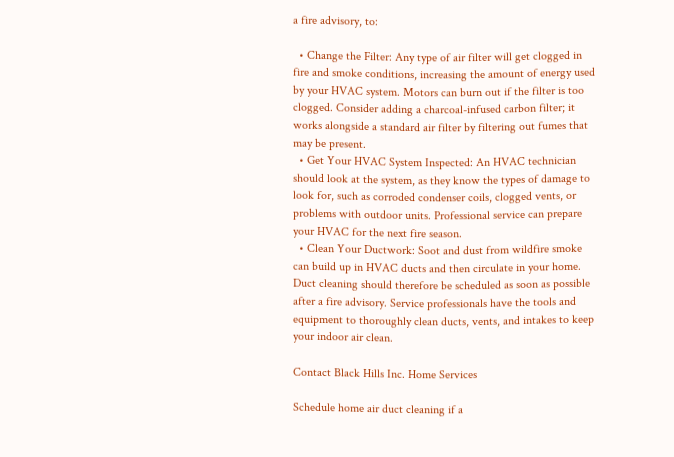a fire advisory, to:

  • Change the Filter: Any type of air filter will get clogged in fire and smoke conditions, increasing the amount of energy used by your HVAC system. Motors can burn out if the filter is too clogged. Consider adding a charcoal-infused carbon filter; it works alongside a standard air filter by filtering out fumes that may be present.
  • Get Your HVAC System Inspected: An HVAC technician should look at the system, as they know the types of damage to look for, such as corroded condenser coils, clogged vents, or problems with outdoor units. Professional service can prepare your HVAC for the next fire season.
  • Clean Your Ductwork: Soot and dust from wildfire smoke can build up in HVAC ducts and then circulate in your home. Duct cleaning should therefore be scheduled as soon as possible after a fire advisory. Service professionals have the tools and equipment to thoroughly clean ducts, vents, and intakes to keep your indoor air clean.

Contact Black Hills Inc. Home Services

Schedule home air duct cleaning if a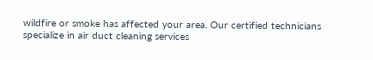wildfire or smoke has affected your area. Our certified technicians specialize in air duct cleaning services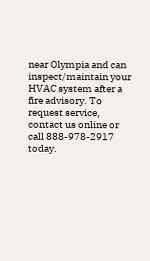near Olympia and can inspect/maintain your HVAC system after a fire advisory. To request service, contact us online or call 888-978-2917 today.